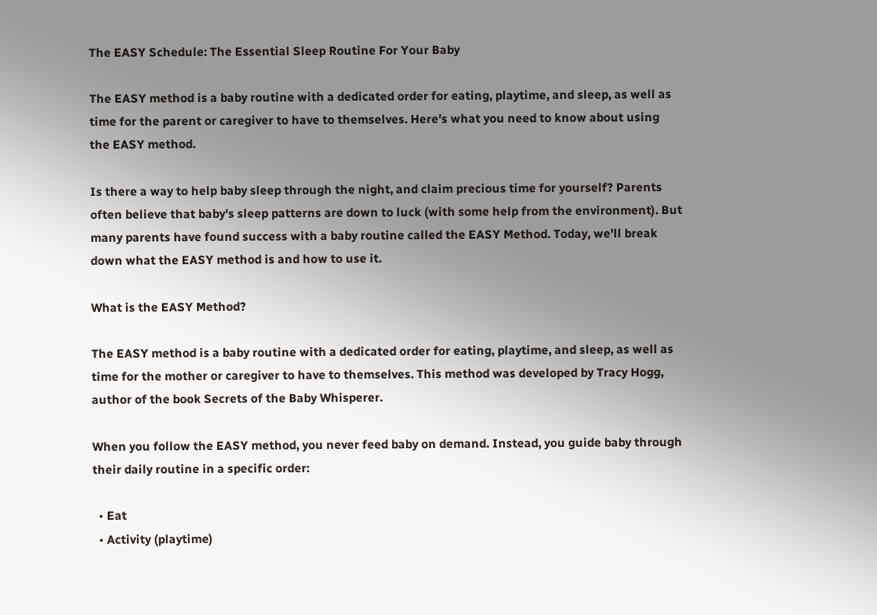The EASY Schedule: The Essential Sleep Routine For Your Baby

The EASY method is a baby routine with a dedicated order for eating, playtime, and sleep, as well as time for the parent or caregiver to have to themselves. Here's what you need to know about using the EASY method.

Is there a way to help baby sleep through the night, and claim precious time for yourself? Parents often believe that baby's sleep patterns are down to luck (with some help from the environment). But many parents have found success with a baby routine called the EASY Method. Today, we'll break down what the EASY method is and how to use it.

What is the EASY Method?

The EASY method is a baby routine with a dedicated order for eating, playtime, and sleep, as well as time for the mother or caregiver to have to themselves. This method was developed by Tracy Hogg, author of the book Secrets of the Baby Whisperer.

When you follow the EASY method, you never feed baby on demand. Instead, you guide baby through their daily routine in a specific order:

  • Eat
  • Activity (playtime)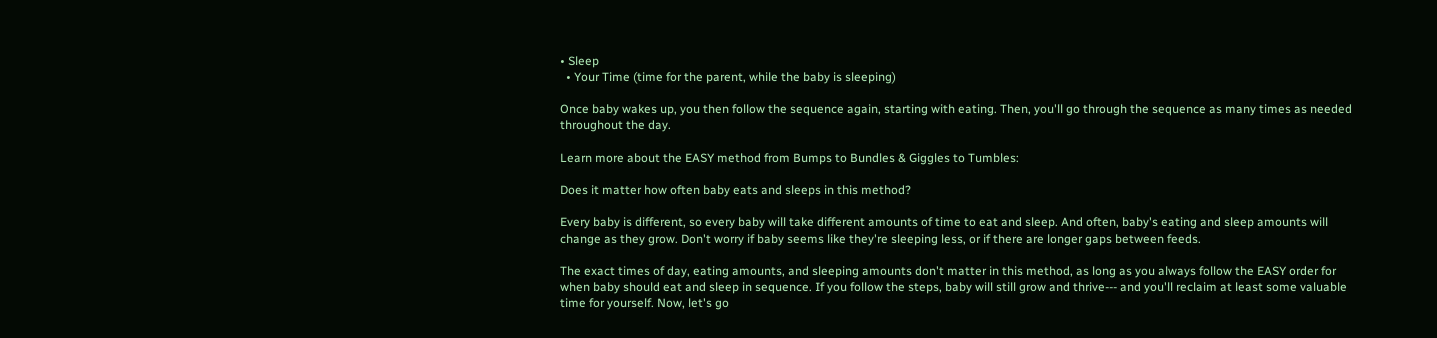• Sleep
  • Your Time (time for the parent, while the baby is sleeping)

Once baby wakes up, you then follow the sequence again, starting with eating. Then, you'll go through the sequence as many times as needed throughout the day.

Learn more about the EASY method from Bumps to Bundles & Giggles to Tumbles:

Does it matter how often baby eats and sleeps in this method?

Every baby is different, so every baby will take different amounts of time to eat and sleep. And often, baby's eating and sleep amounts will change as they grow. Don't worry if baby seems like they're sleeping less, or if there are longer gaps between feeds.

The exact times of day, eating amounts, and sleeping amounts don't matter in this method, as long as you always follow the EASY order for when baby should eat and sleep in sequence. If you follow the steps, baby will still grow and thrive--- and you'll reclaim at least some valuable time for yourself. Now, let's go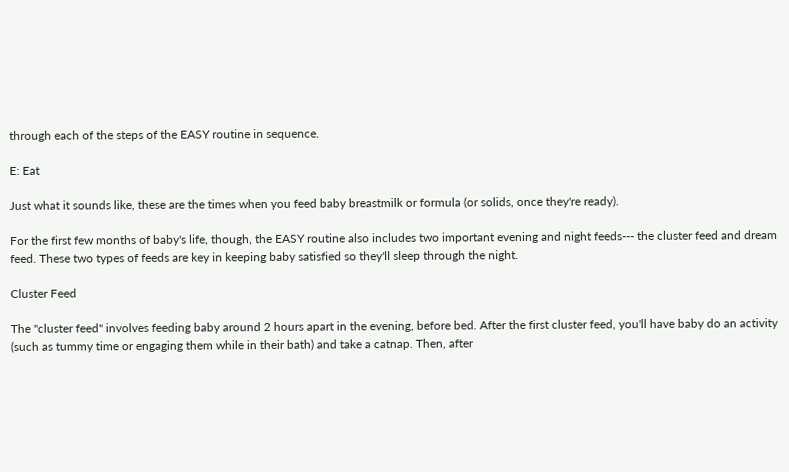through each of the steps of the EASY routine in sequence.

E: Eat

Just what it sounds like, these are the times when you feed baby breastmilk or formula (or solids, once they're ready).

For the first few months of baby's life, though, the EASY routine also includes two important evening and night feeds--- the cluster feed and dream feed. These two types of feeds are key in keeping baby satisfied so they'll sleep through the night.

Cluster Feed

The "cluster feed" involves feeding baby around 2 hours apart in the evening, before bed. After the first cluster feed, you'll have baby do an activity (such as tummy time or engaging them while in their bath) and take a catnap. Then, after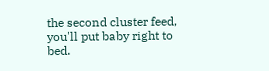the second cluster feed, you'll put baby right to bed.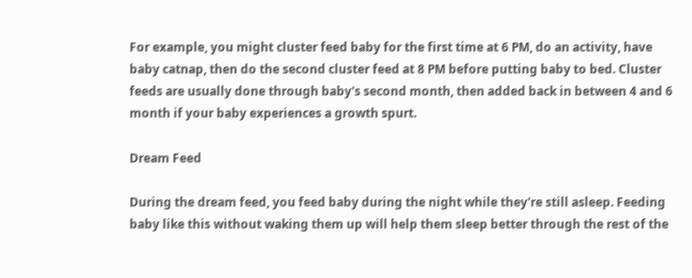For example, you might cluster feed baby for the first time at 6 PM, do an activity, have baby catnap, then do the second cluster feed at 8 PM before putting baby to bed. Cluster feeds are usually done through baby's second month, then added back in between 4 and 6 month if your baby experiences a growth spurt.

Dream Feed

During the dream feed, you feed baby during the night while they're still asleep. Feeding baby like this without waking them up will help them sleep better through the rest of the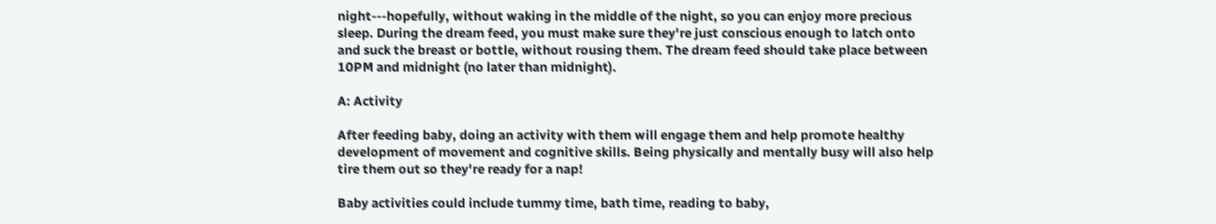night---hopefully, without waking in the middle of the night, so you can enjoy more precious sleep. During the dream feed, you must make sure they're just conscious enough to latch onto and suck the breast or bottle, without rousing them. The dream feed should take place between 10PM and midnight (no later than midnight).

A: Activity

After feeding baby, doing an activity with them will engage them and help promote healthy development of movement and cognitive skills. Being physically and mentally busy will also help tire them out so they're ready for a nap!

Baby activities could include tummy time, bath time, reading to baby,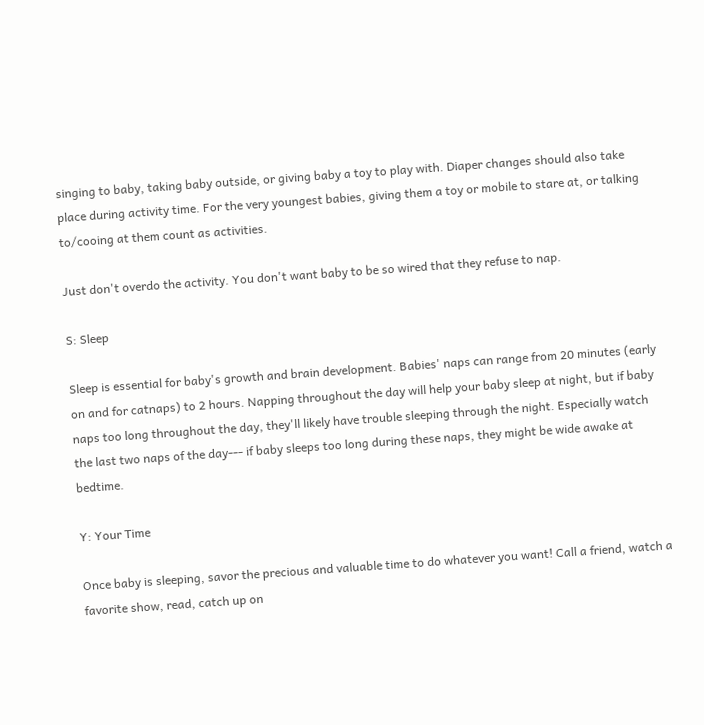singing to baby, taking baby outside, or giving baby a toy to play with. Diaper changes should also take place during activity time. For the very youngest babies, giving them a toy or mobile to stare at, or talking to/cooing at them count as activities.

Just don't overdo the activity. You don't want baby to be so wired that they refuse to nap.

S: Sleep

Sleep is essential for baby's growth and brain development. Babies' naps can range from 20 minutes (early on and for catnaps) to 2 hours. Napping throughout the day will help your baby sleep at night, but if baby naps too long throughout the day, they'll likely have trouble sleeping through the night. Especially watch the last two naps of the day--- if baby sleeps too long during these naps, they might be wide awake at bedtime.

Y: Your Time

Once baby is sleeping, savor the precious and valuable time to do whatever you want! Call a friend, watch a favorite show, read, catch up on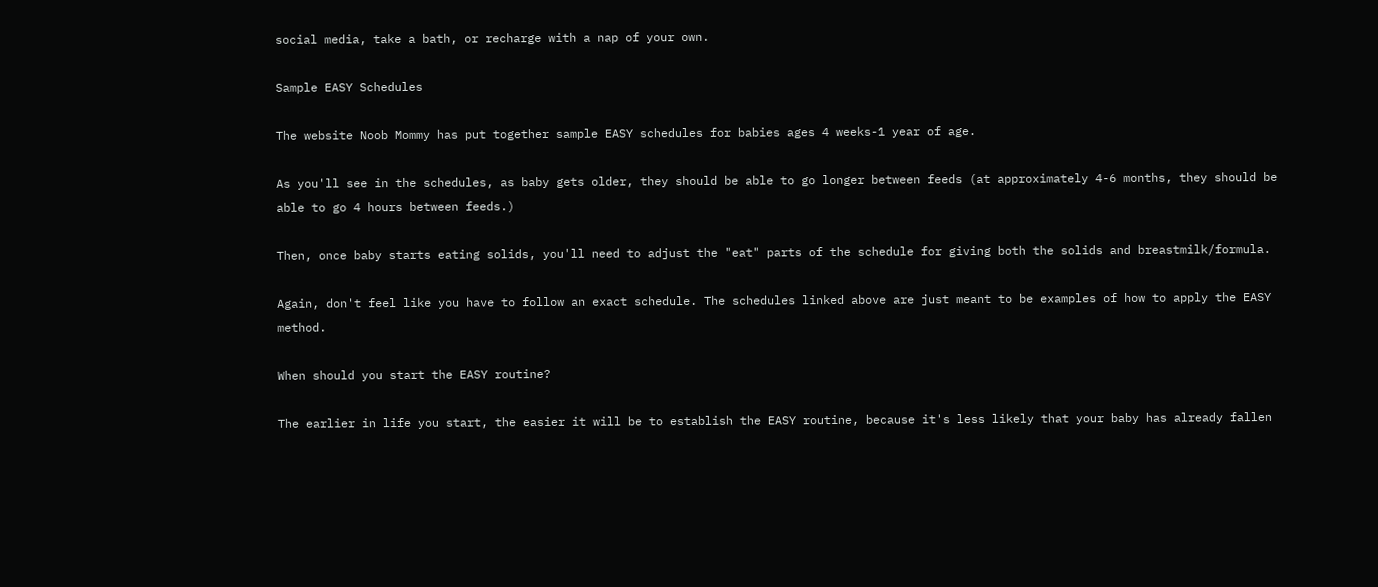social media, take a bath, or recharge with a nap of your own.

Sample EASY Schedules

The website Noob Mommy has put together sample EASY schedules for babies ages 4 weeks-1 year of age.

As you'll see in the schedules, as baby gets older, they should be able to go longer between feeds (at approximately 4-6 months, they should be able to go 4 hours between feeds.)

Then, once baby starts eating solids, you'll need to adjust the "eat" parts of the schedule for giving both the solids and breastmilk/formula.

Again, don't feel like you have to follow an exact schedule. The schedules linked above are just meant to be examples of how to apply the EASY method.

When should you start the EASY routine?

The earlier in life you start, the easier it will be to establish the EASY routine, because it's less likely that your baby has already fallen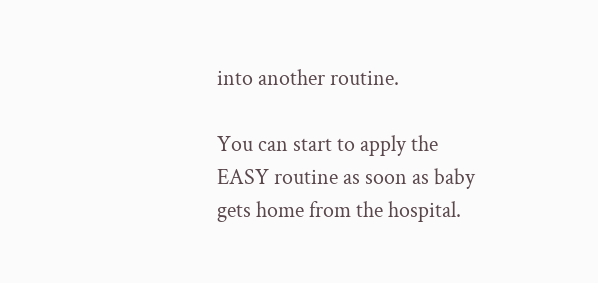into another routine.

You can start to apply the EASY routine as soon as baby gets home from the hospital.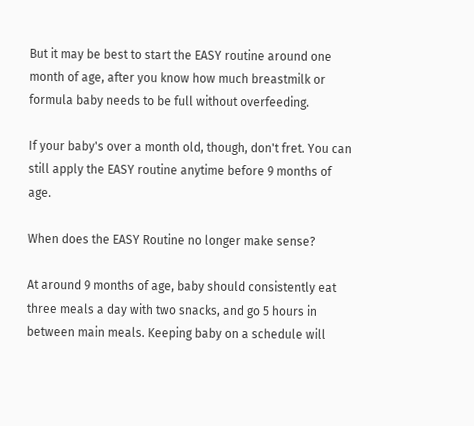But it may be best to start the EASY routine around one month of age, after you know how much breastmilk or formula baby needs to be full without overfeeding.

If your baby's over a month old, though, don't fret. You can still apply the EASY routine anytime before 9 months of age.

When does the EASY Routine no longer make sense?

At around 9 months of age, baby should consistently eat three meals a day with two snacks, and go 5 hours in between main meals. Keeping baby on a schedule will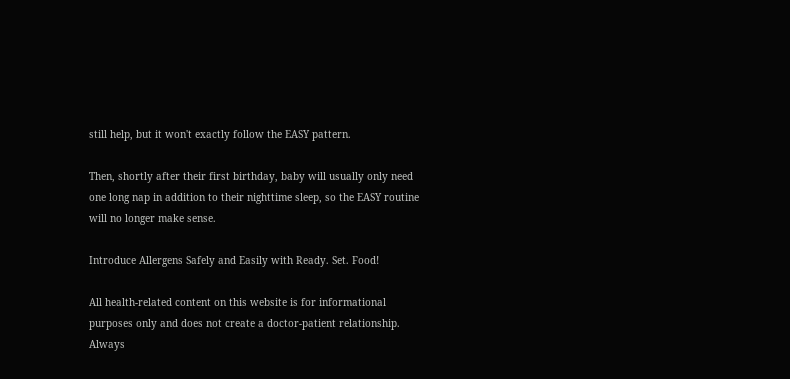still help, but it won't exactly follow the EASY pattern.

Then, shortly after their first birthday, baby will usually only need one long nap in addition to their nighttime sleep, so the EASY routine will no longer make sense.

Introduce Allergens Safely and Easily with Ready. Set. Food!

All health-related content on this website is for informational purposes only and does not create a doctor-patient relationship. Always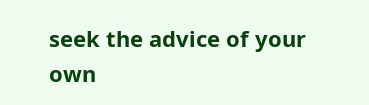seek the advice of your own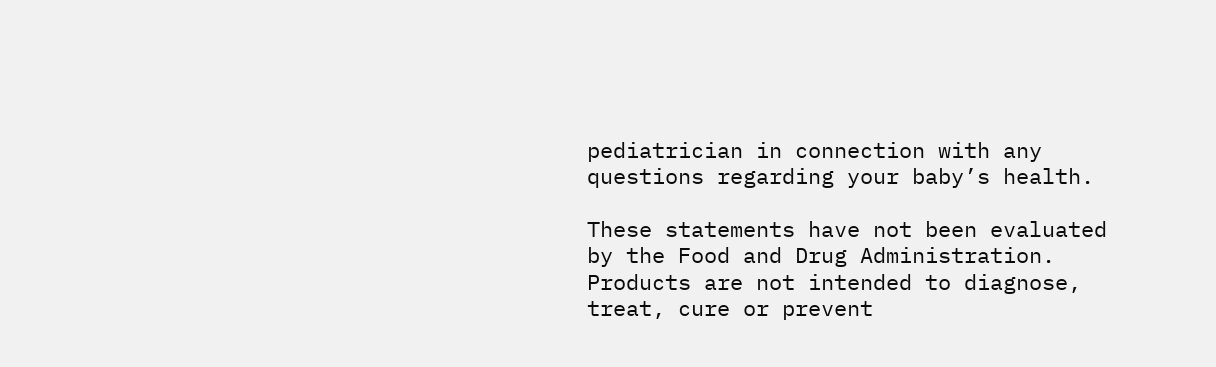pediatrician in connection with any questions regarding your baby’s health.

These statements have not been evaluated by the Food and Drug Administration. Products are not intended to diagnose, treat, cure or prevent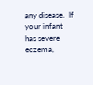any disease.  If your infant has severe eczema,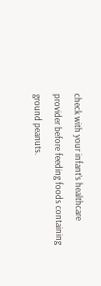check with your infant’s healthcare provider before feeding foods containing ground peanuts.